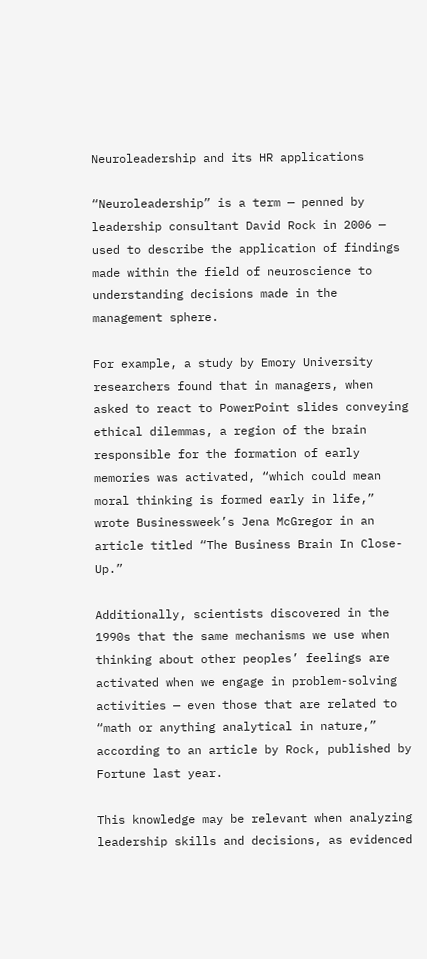Neuroleadership and its HR applications

“Neuroleadership” is a term — penned by leadership consultant David Rock in 2006 — used to describe the application of findings made within the field of neuroscience to understanding decisions made in the management sphere.

For example, a study by Emory University researchers found that in managers, when asked to react to PowerPoint slides conveying ethical dilemmas, a region of the brain responsible for the formation of early memories was activated, “which could mean moral thinking is formed early in life,” wrote Businessweek’s Jena McGregor in an article titled “The Business Brain In Close-Up.”

Additionally, scientists discovered in the 1990s that the same mechanisms we use when thinking about other peoples’ feelings are activated when we engage in problem-solving activities — even those that are related to “math or anything analytical in nature,” according to an article by Rock, published by Fortune last year.

This knowledge may be relevant when analyzing leadership skills and decisions, as evidenced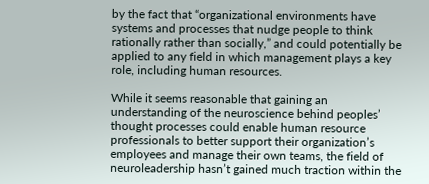by the fact that “organizational environments have systems and processes that nudge people to think rationally rather than socially,” and could potentially be applied to any field in which management plays a key role, including human resources.

While it seems reasonable that gaining an understanding of the neuroscience behind peoples’ thought processes could enable human resource professionals to better support their organization’s employees and manage their own teams, the field of neuroleadership hasn’t gained much traction within the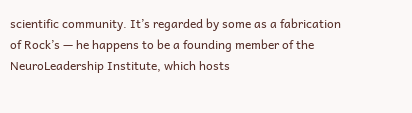scientific community. It’s regarded by some as a fabrication of Rock’s — he happens to be a founding member of the NeuroLeadership Institute, which hosts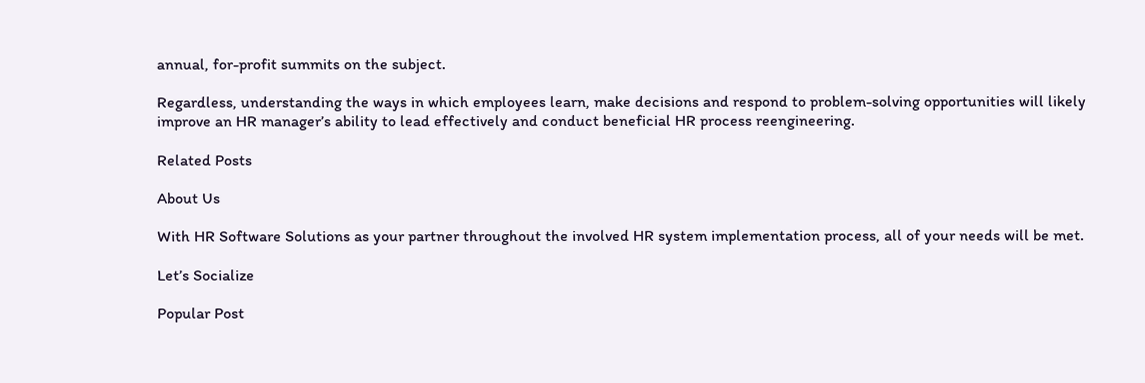annual, for-profit summits on the subject.

Regardless, understanding the ways in which employees learn, make decisions and respond to problem-solving opportunities will likely improve an HR manager’s ability to lead effectively and conduct beneficial HR process reengineering.

Related Posts

About Us

With HR Software Solutions as your partner throughout the involved HR system implementation process, all of your needs will be met.

Let’s Socialize

Popular Post